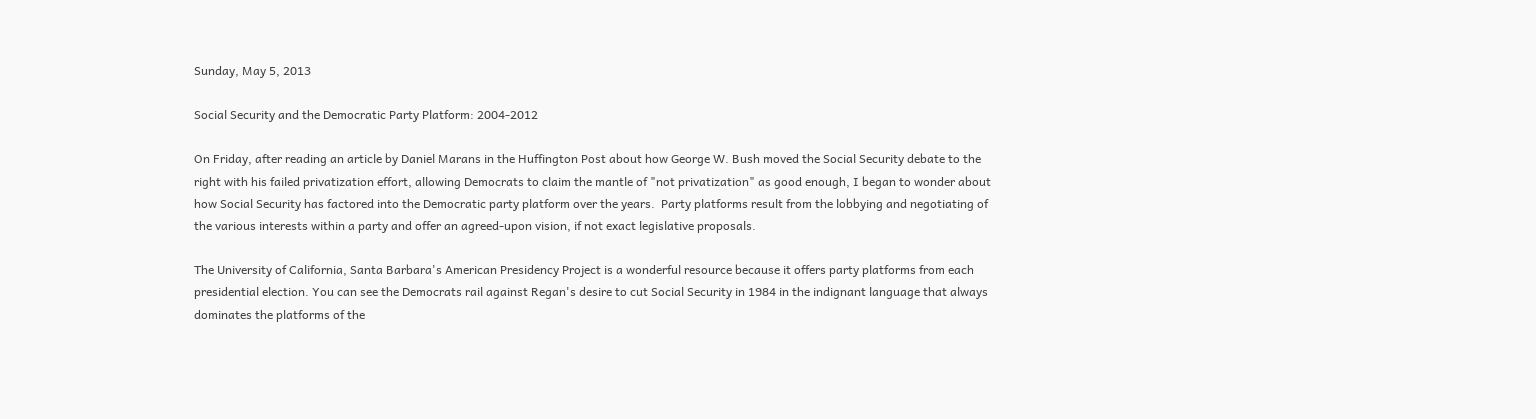Sunday, May 5, 2013

Social Security and the Democratic Party Platform: 2004-2012

On Friday, after reading an article by Daniel Marans in the Huffington Post about how George W. Bush moved the Social Security debate to the right with his failed privatization effort, allowing Democrats to claim the mantle of "not privatization" as good enough, I began to wonder about how Social Security has factored into the Democratic party platform over the years.  Party platforms result from the lobbying and negotiating of the various interests within a party and offer an agreed-upon vision, if not exact legislative proposals.

The University of California, Santa Barbara's American Presidency Project is a wonderful resource because it offers party platforms from each presidential election. You can see the Democrats rail against Regan's desire to cut Social Security in 1984 in the indignant language that always dominates the platforms of the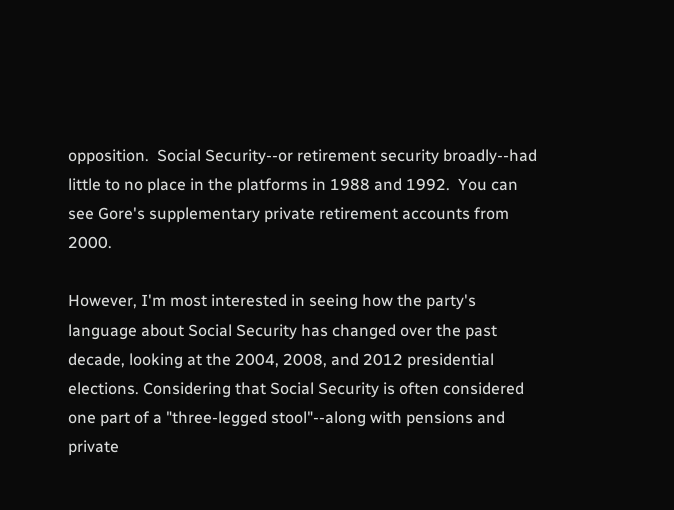opposition.  Social Security--or retirement security broadly--had little to no place in the platforms in 1988 and 1992.  You can see Gore's supplementary private retirement accounts from 2000.

However, I'm most interested in seeing how the party's language about Social Security has changed over the past decade, looking at the 2004, 2008, and 2012 presidential elections. Considering that Social Security is often considered one part of a "three-legged stool"--along with pensions and private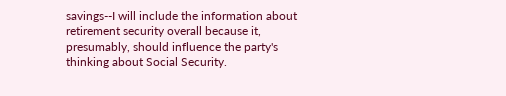savings--I will include the information about retirement security overall because it, presumably, should influence the party's thinking about Social Security.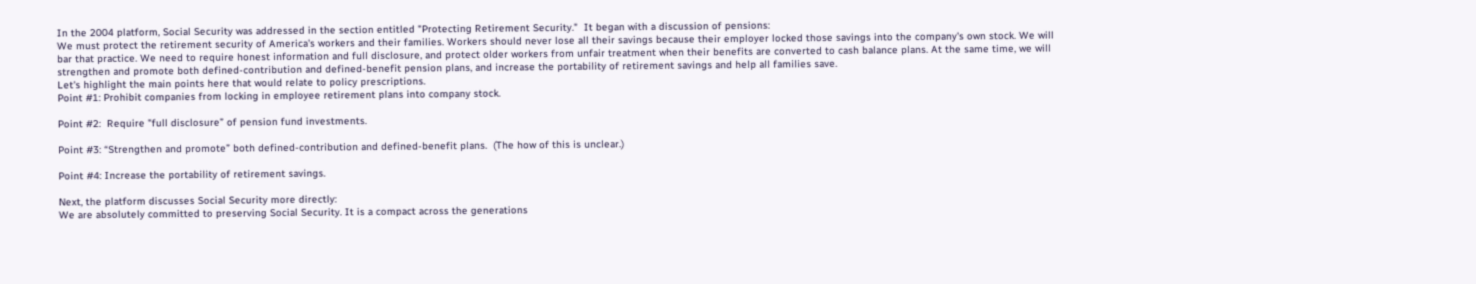In the 2004 platform, Social Security was addressed in the section entitled "Protecting Retirement Security."  It began with a discussion of pensions:
We must protect the retirement security of America's workers and their families. Workers should never lose all their savings because their employer locked those savings into the company's own stock. We will bar that practice. We need to require honest information and full disclosure, and protect older workers from unfair treatment when their benefits are converted to cash balance plans. At the same time, we will strengthen and promote both defined-contribution and defined-benefit pension plans, and increase the portability of retirement savings and help all families save.
Let's highlight the main points here that would relate to policy prescriptions.
Point #1: Prohibit companies from locking in employee retirement plans into company stock.

Point #2:  Require "full disclosure” of pension fund investments.

Point #3: “Strengthen and promote” both defined-contribution and defined-benefit plans.  (The how of this is unclear.)

Point #4: Increase the portability of retirement savings.

Next, the platform discusses Social Security more directly:
We are absolutely committed to preserving Social Security. It is a compact across the generations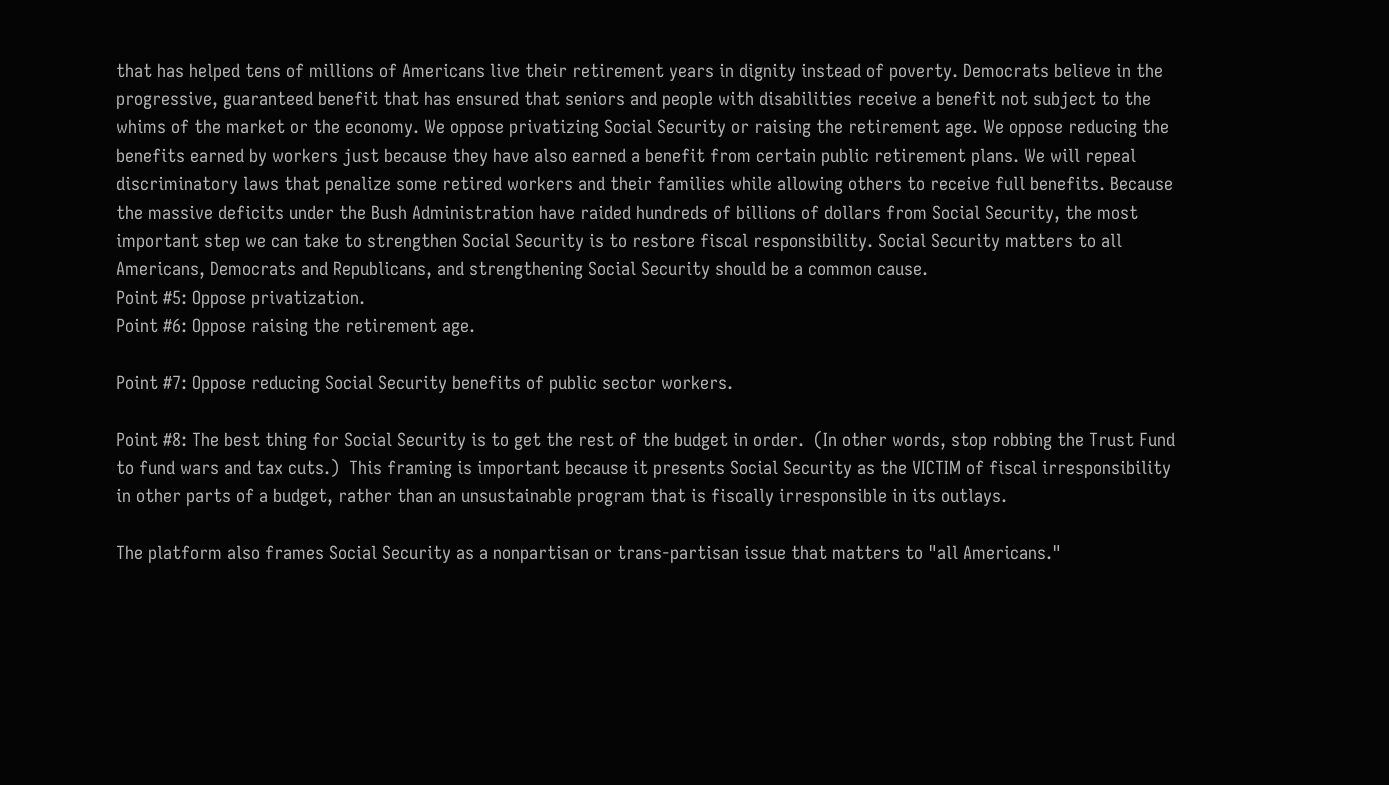that has helped tens of millions of Americans live their retirement years in dignity instead of poverty. Democrats believe in the progressive, guaranteed benefit that has ensured that seniors and people with disabilities receive a benefit not subject to the whims of the market or the economy. We oppose privatizing Social Security or raising the retirement age. We oppose reducing the benefits earned by workers just because they have also earned a benefit from certain public retirement plans. We will repeal discriminatory laws that penalize some retired workers and their families while allowing others to receive full benefits. Because the massive deficits under the Bush Administration have raided hundreds of billions of dollars from Social Security, the most important step we can take to strengthen Social Security is to restore fiscal responsibility. Social Security matters to all Americans, Democrats and Republicans, and strengthening Social Security should be a common cause.
Point #5: Oppose privatization.
Point #6: Oppose raising the retirement age.

Point #7: Oppose reducing Social Security benefits of public sector workers.

Point #8: The best thing for Social Security is to get the rest of the budget in order.  (In other words, stop robbing the Trust Fund to fund wars and tax cuts.)  This framing is important because it presents Social Security as the VICTIM of fiscal irresponsibility in other parts of a budget, rather than an unsustainable program that is fiscally irresponsible in its outlays.

The platform also frames Social Security as a nonpartisan or trans-partisan issue that matters to "all Americans."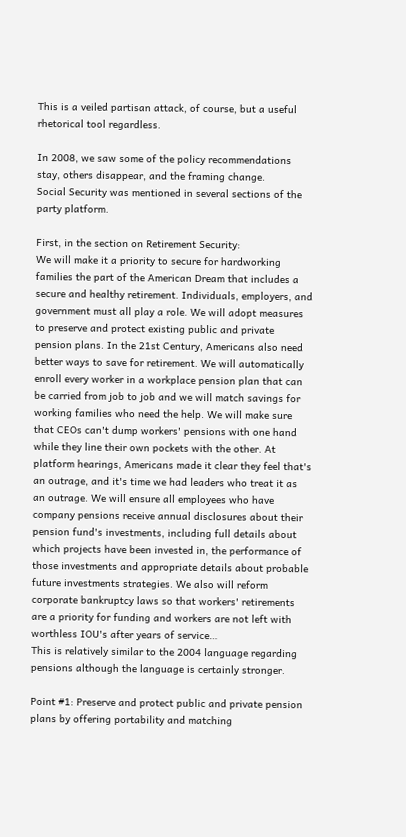This is a veiled partisan attack, of course, but a useful rhetorical tool regardless.

In 2008, we saw some of the policy recommendations stay, others disappear, and the framing change.
Social Security was mentioned in several sections of the party platform.

First, in the section on Retirement Security:
We will make it a priority to secure for hardworking families the part of the American Dream that includes a secure and healthy retirement. Individuals, employers, and government must all play a role. We will adopt measures to preserve and protect existing public and private pension plans. In the 21st Century, Americans also need better ways to save for retirement. We will automatically enroll every worker in a workplace pension plan that can be carried from job to job and we will match savings for working families who need the help. We will make sure that CEOs can't dump workers' pensions with one hand while they line their own pockets with the other. At platform hearings, Americans made it clear they feel that's an outrage, and it's time we had leaders who treat it as an outrage. We will ensure all employees who have company pensions receive annual disclosures about their pension fund's investments, including full details about which projects have been invested in, the performance of those investments and appropriate details about probable future investments strategies. We also will reform corporate bankruptcy laws so that workers' retirements are a priority for funding and workers are not left with worthless IOU's after years of service…
This is relatively similar to the 2004 language regarding pensions although the language is certainly stronger.

Point #1: Preserve and protect public and private pension plans by offering portability and matching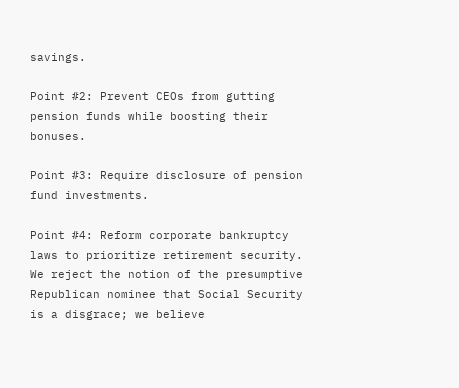savings.

Point #2: Prevent CEOs from gutting pension funds while boosting their bonuses.

Point #3: Require disclosure of pension fund investments.

Point #4: Reform corporate bankruptcy laws to prioritize retirement security.
We reject the notion of the presumptive Republican nominee that Social Security is a disgrace; we believe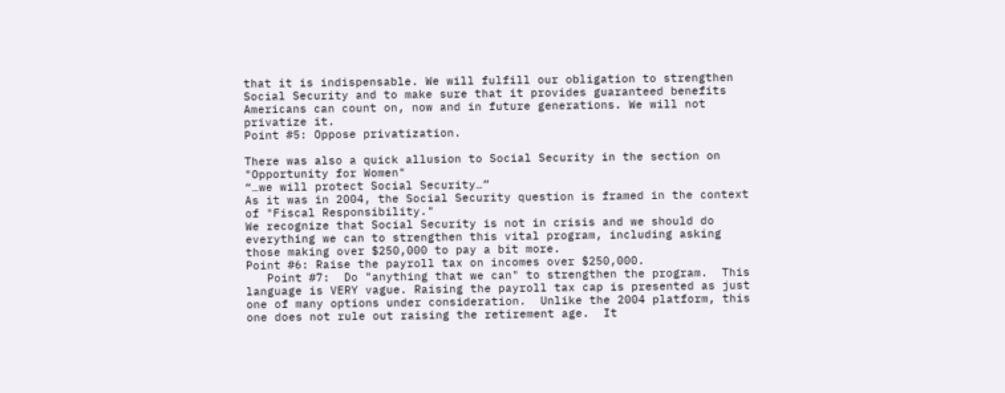that it is indispensable. We will fulfill our obligation to strengthen Social Security and to make sure that it provides guaranteed benefits Americans can count on, now and in future generations. We will not privatize it.
Point #5: Oppose privatization.

There was also a quick allusion to Social Security in the section on "Opportunity for Women"
“…we will protect Social Security…”
As it was in 2004, the Social Security question is framed in the context of "Fiscal Responsibility."
We recognize that Social Security is not in crisis and we should do everything we can to strengthen this vital program, including asking those making over $250,000 to pay a bit more.
Point #6: Raise the payroll tax on incomes over $250,000.
   Point #7:  Do "anything that we can" to strengthen the program.  This language is VERY vague. Raising the payroll tax cap is presented as just one of many options under consideration.  Unlike the 2004 platform, this one does not rule out raising the retirement age.  It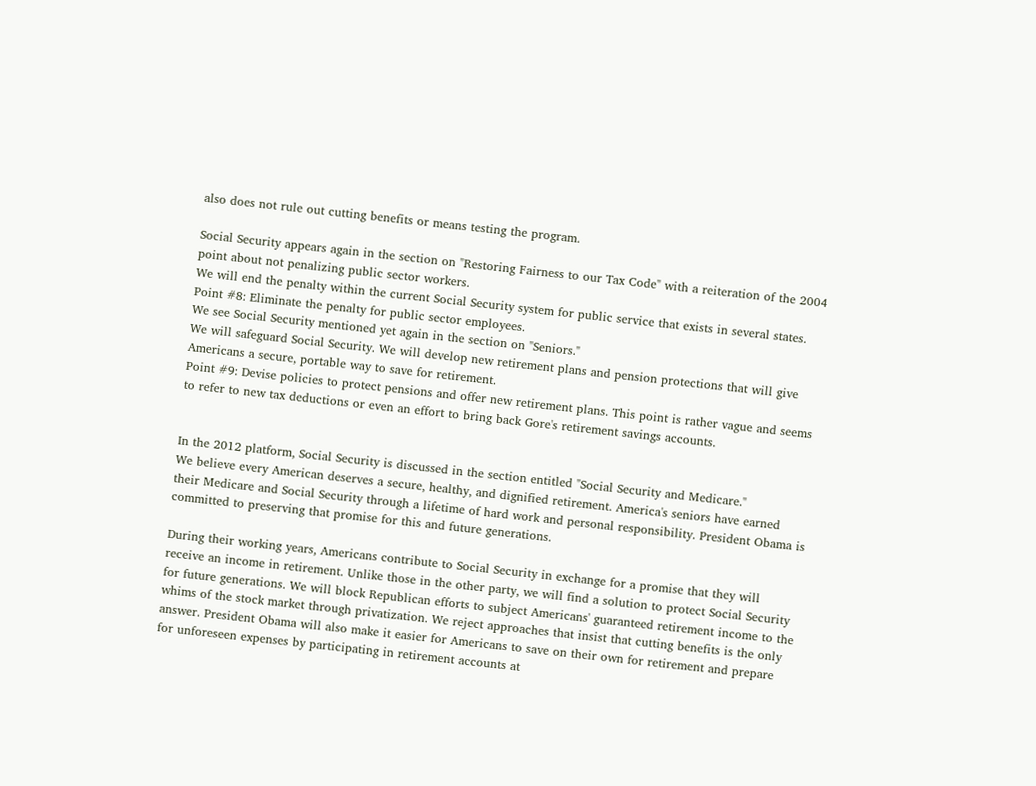also does not rule out cutting benefits or means testing the program.

Social Security appears again in the section on "Restoring Fairness to our Tax Code" with a reiteration of the 2004 point about not penalizing public sector workers.
We will end the penalty within the current Social Security system for public service that exists in several states.
Point #8: Eliminate the penalty for public sector employees.
We see Social Security mentioned yet again in the section on "Seniors."
We will safeguard Social Security. We will develop new retirement plans and pension protections that will give Americans a secure, portable way to save for retirement.
Point #9: Devise policies to protect pensions and offer new retirement plans. This point is rather vague and seems to refer to new tax deductions or even an effort to bring back Gore's retirement savings accounts.


In the 2012 platform, Social Security is discussed in the section entitled "Social Security and Medicare."
We believe every American deserves a secure, healthy, and dignified retirement. America's seniors have earned their Medicare and Social Security through a lifetime of hard work and personal responsibility. President Obama is committed to preserving that promise for this and future generations.

During their working years, Americans contribute to Social Security in exchange for a promise that they will receive an income in retirement. Unlike those in the other party, we will find a solution to protect Social Security for future generations. We will block Republican efforts to subject Americans' guaranteed retirement income to the whims of the stock market through privatization. We reject approaches that insist that cutting benefits is the only answer. President Obama will also make it easier for Americans to save on their own for retirement and prepare for unforeseen expenses by participating in retirement accounts at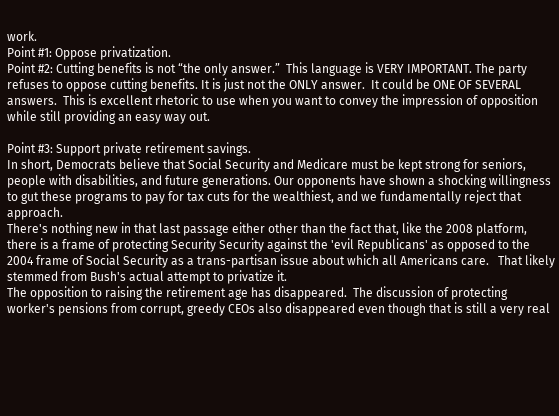work.
Point #1: Oppose privatization.
Point #2: Cutting benefits is not “the only answer.”  This language is VERY IMPORTANT. The party refuses to oppose cutting benefits. It is just not the ONLY answer.  It could be ONE OF SEVERAL answers.  This is excellent rhetoric to use when you want to convey the impression of opposition while still providing an easy way out.

Point #3: Support private retirement savings.
In short, Democrats believe that Social Security and Medicare must be kept strong for seniors, people with disabilities, and future generations. Our opponents have shown a shocking willingness to gut these programs to pay for tax cuts for the wealthiest, and we fundamentally reject that approach.
There's nothing new in that last passage either other than the fact that, like the 2008 platform, there is a frame of protecting Security Security against the 'evil Republicans' as opposed to the 2004 frame of Social Security as a trans-partisan issue about which all Americans care.   That likely stemmed from Bush's actual attempt to privatize it.
The opposition to raising the retirement age has disappeared.  The discussion of protecting worker's pensions from corrupt, greedy CEOs also disappeared even though that is still a very real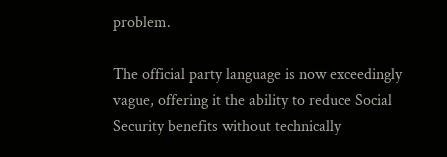problem.

The official party language is now exceedingly vague, offering it the ability to reduce Social Security benefits without technically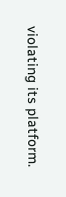violating its platform.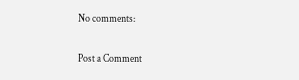No comments:

Post a Comment